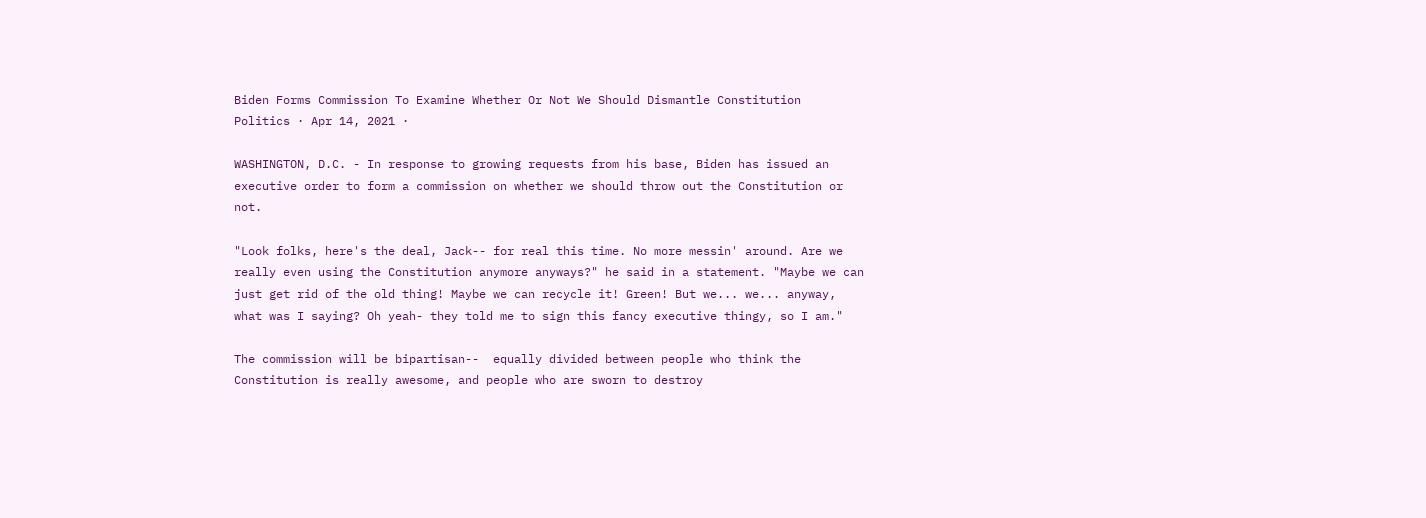Biden Forms Commission To Examine Whether Or Not We Should Dismantle Constitution
Politics · Apr 14, 2021 ·

WASHINGTON, D.C. - In response to growing requests from his base, Biden has issued an executive order to form a commission on whether we should throw out the Constitution or not.

"Look folks, here's the deal, Jack-- for real this time. No more messin' around. Are we really even using the Constitution anymore anyways?" he said in a statement. "Maybe we can just get rid of the old thing! Maybe we can recycle it! Green! But we... we... anyway, what was I saying? Oh yeah- they told me to sign this fancy executive thingy, so I am."

The commission will be bipartisan--  equally divided between people who think the Constitution is really awesome, and people who are sworn to destroy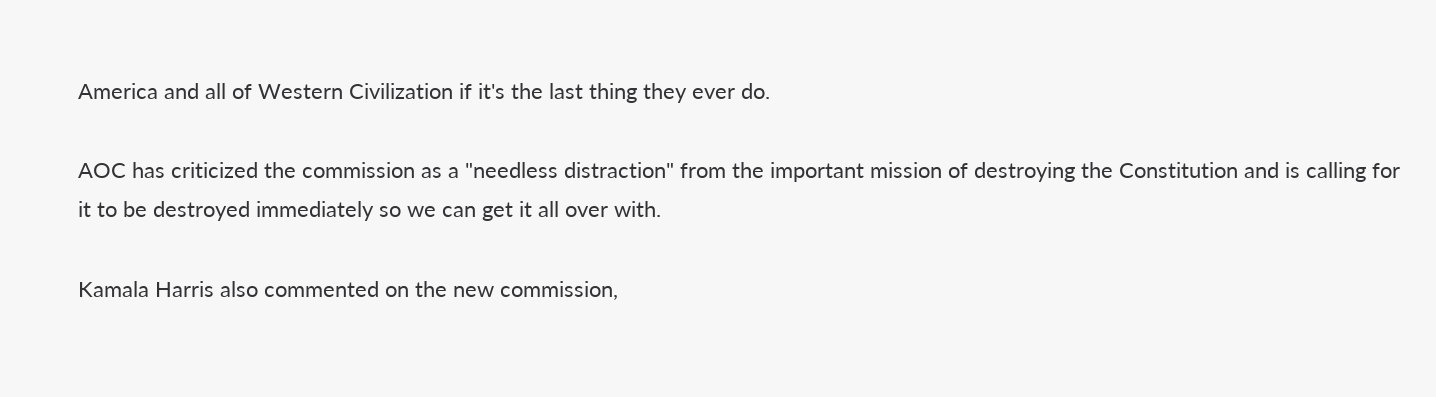America and all of Western Civilization if it's the last thing they ever do.

AOC has criticized the commission as a "needless distraction" from the important mission of destroying the Constitution and is calling for it to be destroyed immediately so we can get it all over with.

Kamala Harris also commented on the new commission,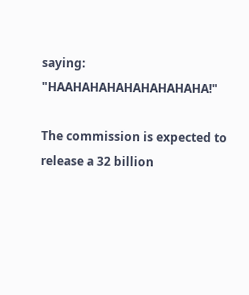saying: "HAAHAHAHAHAHAHAHAHA!"

The commission is expected to release a 32 billion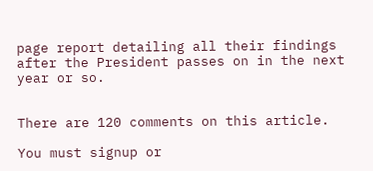page report detailing all their findings after the President passes on in the next year or so.


There are 120 comments on this article.

You must signup or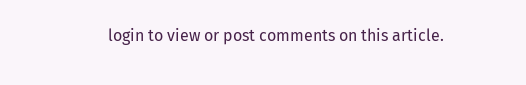login to view or post comments on this article.